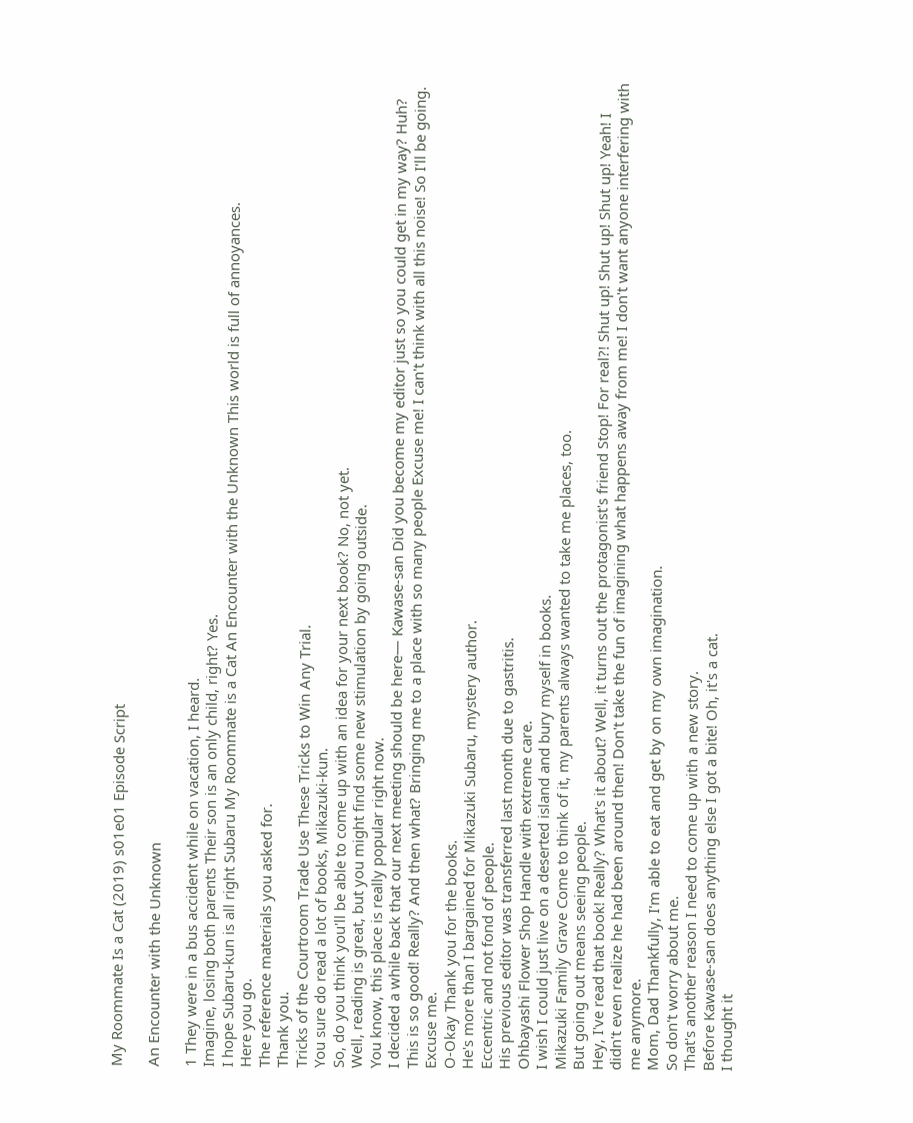My Roommate Is a Cat (2019) s01e01 Episode Script

An Encounter with the Unknown

1 They were in a bus accident while on vacation, I heard.
Imagine, losing both parents Their son is an only child, right? Yes.
I hope Subaru-kun is all right Subaru My Roommate is a Cat An Encounter with the Unknown This world is full of annoyances.
Here you go.
The reference materials you asked for.
Thank you.
Tricks of the Courtroom Trade Use These Tricks to Win Any Trial.
You sure do read a lot of books, Mikazuki-kun.
So, do you think you'll be able to come up with an idea for your next book? No, not yet.
Well, reading is great, but you might find some new stimulation by going outside.
You know, this place is really popular right now.
I decided a while back that our next meeting should be here— Kawase-san Did you become my editor just so you could get in my way? Huh? This is so good! Really? And then what? Bringing me to a place with so many people Excuse me! I can't think with all this noise! So I'll be going.
Excuse me.
O-Okay Thank you for the books.
He's more than I bargained for Mikazuki Subaru, mystery author.
Eccentric and not fond of people.
His previous editor was transferred last month due to gastritis.
Ohbayashi Flower Shop Handle with extreme care.
I wish I could just live on a deserted island and bury myself in books.
Mikazuki Family Grave Come to think of it, my parents always wanted to take me places, too.
But going out means seeing people.
Hey, I've read that book! Really? What's it about? Well, it turns out the protagonist's friend Stop! For real?! Shut up! Shut up! Shut up! Yeah! I didn't even realize he had been around then! Don't take the fun of imagining what happens away from me! I don't want anyone interfering with me anymore.
Mom, Dad Thankfully, I'm able to eat and get by on my own imagination.
So don't worry about me.
That's another reason I need to come up with a new story.
Before Kawase-san does anything else I got a bite! Oh, it's a cat.
I thought it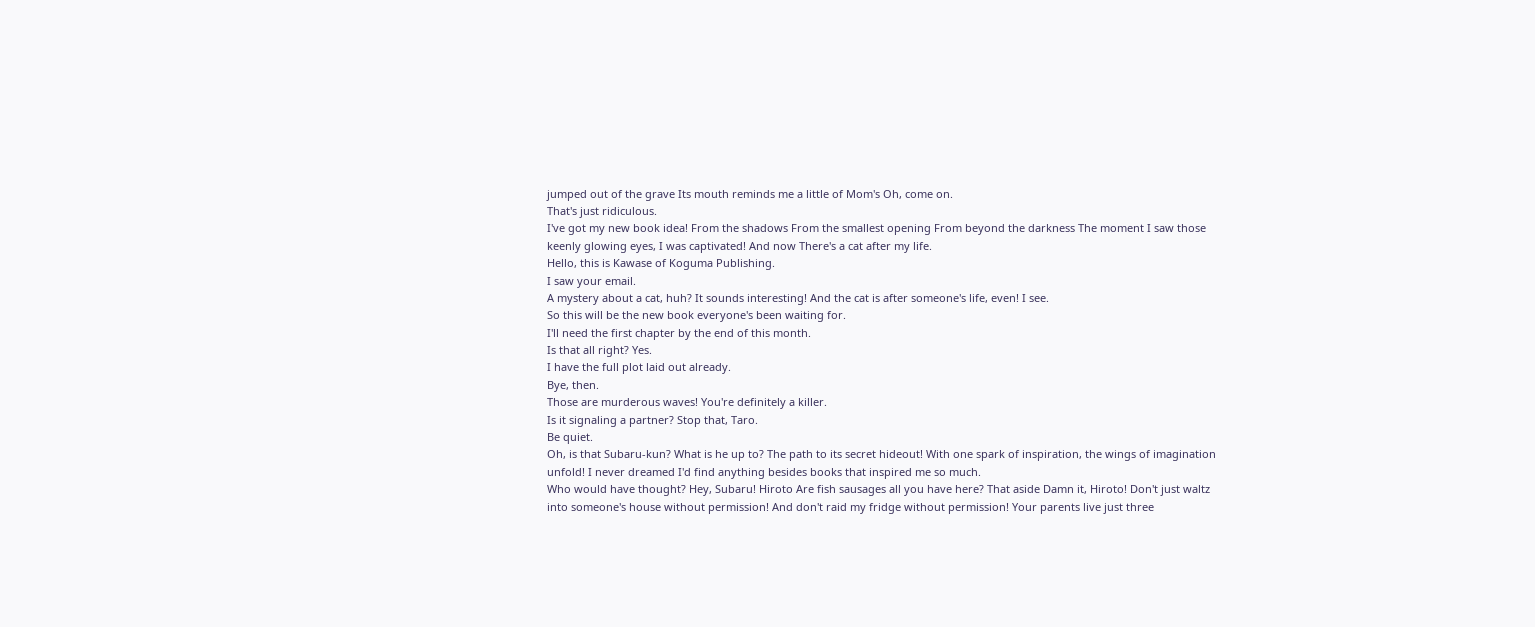jumped out of the grave Its mouth reminds me a little of Mom's Oh, come on.
That's just ridiculous.
I've got my new book idea! From the shadows From the smallest opening From beyond the darkness The moment I saw those keenly glowing eyes, I was captivated! And now There's a cat after my life.
Hello, this is Kawase of Koguma Publishing.
I saw your email.
A mystery about a cat, huh? It sounds interesting! And the cat is after someone's life, even! I see.
So this will be the new book everyone's been waiting for.
I'll need the first chapter by the end of this month.
Is that all right? Yes.
I have the full plot laid out already.
Bye, then.
Those are murderous waves! You're definitely a killer.
Is it signaling a partner? Stop that, Taro.
Be quiet.
Oh, is that Subaru-kun? What is he up to? The path to its secret hideout! With one spark of inspiration, the wings of imagination unfold! I never dreamed I'd find anything besides books that inspired me so much.
Who would have thought? Hey, Subaru! Hiroto Are fish sausages all you have here? That aside Damn it, Hiroto! Don't just waltz into someone's house without permission! And don't raid my fridge without permission! Your parents live just three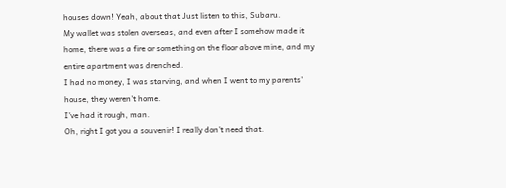houses down! Yeah, about that Just listen to this, Subaru.
My wallet was stolen overseas, and even after I somehow made it home, there was a fire or something on the floor above mine, and my entire apartment was drenched.
I had no money, I was starving, and when I went to my parents' house, they weren't home.
I've had it rough, man.
Oh, right I got you a souvenir! I really don't need that.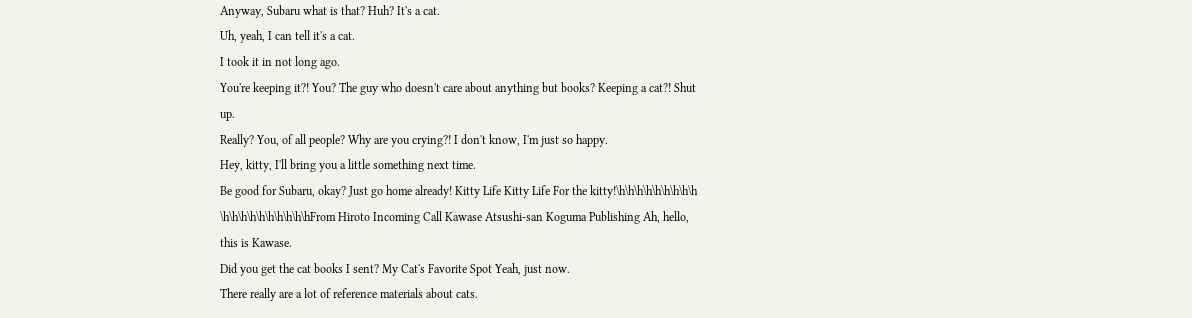Anyway, Subaru what is that? Huh? It's a cat.
Uh, yeah, I can tell it's a cat.
I took it in not long ago.
You're keeping it?! You? The guy who doesn't care about anything but books? Keeping a cat?! Shut up.
Really? You, of all people? Why are you crying?! I don't know, I'm just so happy.
Hey, kitty, I'll bring you a little something next time.
Be good for Subaru, okay? Just go home already! Kitty Life Kitty Life For the kitty!\h\h\h\h\h\h\h\h\h \h\h\h\h\h\h\h\h\h\hFrom Hiroto Incoming Call Kawase Atsushi-san Koguma Publishing Ah, hello, this is Kawase.
Did you get the cat books I sent? My Cat's Favorite Spot Yeah, just now.
There really are a lot of reference materials about cats.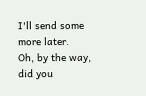I'll send some more later.
Oh, by the way, did you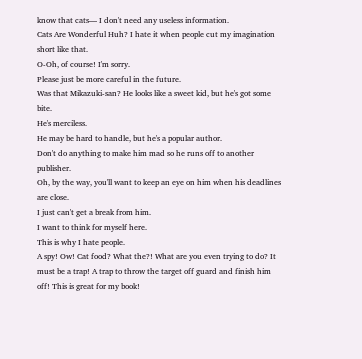know that cats— I don't need any useless information.
Cats Are Wonderful Huh? I hate it when people cut my imagination short like that.
O-Oh, of course! I'm sorry.
Please just be more careful in the future.
Was that Mikazuki-san? He looks like a sweet kid, but he's got some bite.
He's merciless.
He may be hard to handle, but he's a popular author.
Don't do anything to make him mad so he runs off to another publisher.
Oh, by the way, you'll want to keep an eye on him when his deadlines are close.
I just can't get a break from him.
I want to think for myself here.
This is why I hate people.
A spy! Ow! Cat food? What the?! What are you even trying to do? It must be a trap! A trap to throw the target off guard and finish him off! This is great for my book!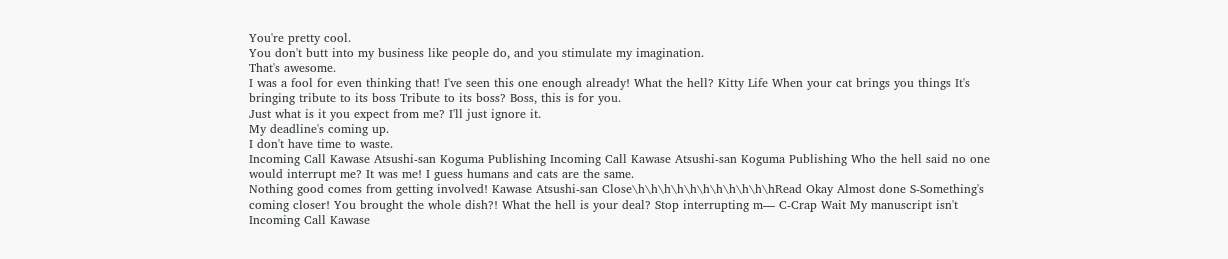You're pretty cool.
You don't butt into my business like people do, and you stimulate my imagination.
That's awesome.
I was a fool for even thinking that! I've seen this one enough already! What the hell? Kitty Life When your cat brings you things It's bringing tribute to its boss Tribute to its boss? Boss, this is for you.
Just what is it you expect from me? I'll just ignore it.
My deadline's coming up.
I don't have time to waste.
Incoming Call Kawase Atsushi-san Koguma Publishing Incoming Call Kawase Atsushi-san Koguma Publishing Who the hell said no one would interrupt me? It was me! I guess humans and cats are the same.
Nothing good comes from getting involved! Kawase Atsushi-san Close\h\h\h\h\h\h\h\h\h\h\hRead Okay Almost done S-Something's coming closer! You brought the whole dish?! What the hell is your deal? Stop interrupting m— C-Crap Wait My manuscript isn't Incoming Call Kawase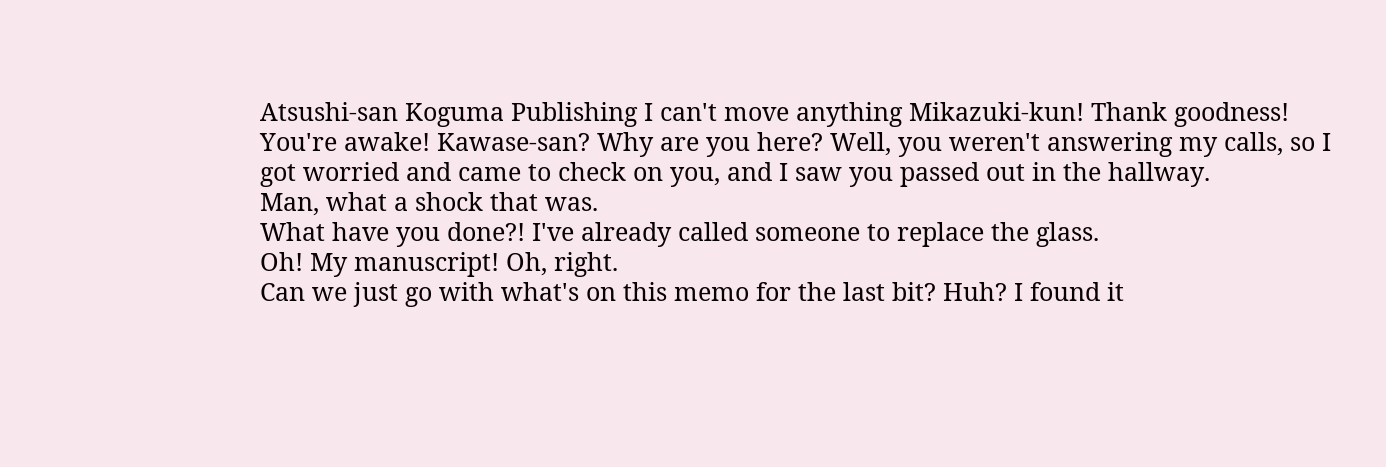Atsushi-san Koguma Publishing I can't move anything Mikazuki-kun! Thank goodness! You're awake! Kawase-san? Why are you here? Well, you weren't answering my calls, so I got worried and came to check on you, and I saw you passed out in the hallway.
Man, what a shock that was.
What have you done?! I've already called someone to replace the glass.
Oh! My manuscript! Oh, right.
Can we just go with what's on this memo for the last bit? Huh? I found it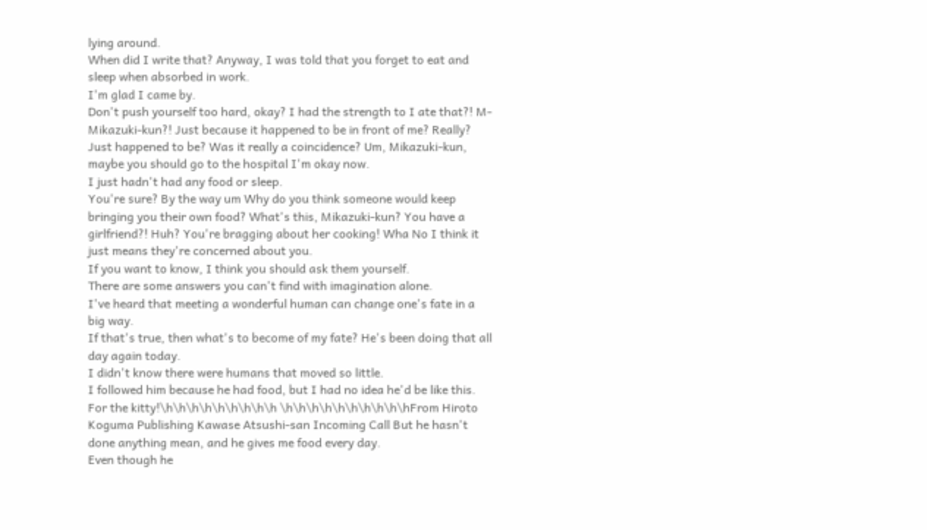lying around.
When did I write that? Anyway, I was told that you forget to eat and sleep when absorbed in work.
I'm glad I came by.
Don't push yourself too hard, okay? I had the strength to I ate that?! M-Mikazuki-kun?! Just because it happened to be in front of me? Really? Just happened to be? Was it really a coincidence? Um, Mikazuki-kun, maybe you should go to the hospital I'm okay now.
I just hadn't had any food or sleep.
You're sure? By the way um Why do you think someone would keep bringing you their own food? What's this, Mikazuki-kun? You have a girlfriend?! Huh? You're bragging about her cooking! Wha No I think it just means they're concerned about you.
If you want to know, I think you should ask them yourself.
There are some answers you can't find with imagination alone.
I've heard that meeting a wonderful human can change one's fate in a big way.
If that's true, then what's to become of my fate? He's been doing that all day again today.
I didn't know there were humans that moved so little.
I followed him because he had food, but I had no idea he'd be like this.
For the kitty!\h\h\h\h\h\h\h\h\h \h\h\h\h\h\h\h\h\h\hFrom Hiroto Koguma Publishing Kawase Atsushi-san Incoming Call But he hasn't done anything mean, and he gives me food every day.
Even though he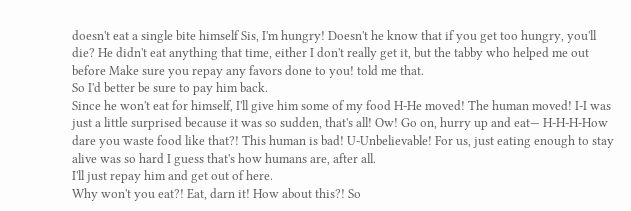doesn't eat a single bite himself Sis, I'm hungry! Doesn't he know that if you get too hungry, you'll die? He didn't eat anything that time, either I don't really get it, but the tabby who helped me out before Make sure you repay any favors done to you! told me that.
So I'd better be sure to pay him back.
Since he won't eat for himself, I'll give him some of my food H-He moved! The human moved! I-I was just a little surprised because it was so sudden, that's all! Ow! Go on, hurry up and eat— H-H-H-How dare you waste food like that?! This human is bad! U-Unbelievable! For us, just eating enough to stay alive was so hard I guess that's how humans are, after all.
I'll just repay him and get out of here.
Why won't you eat?! Eat, darn it! How about this?! So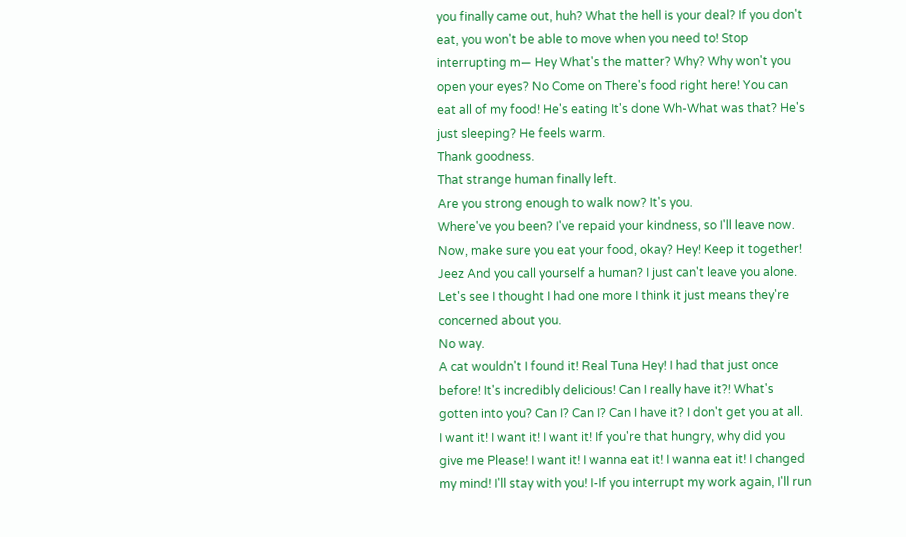you finally came out, huh? What the hell is your deal? If you don't eat, you won't be able to move when you need to! Stop interrupting m— Hey What's the matter? Why? Why won't you open your eyes? No Come on There's food right here! You can eat all of my food! He's eating It's done Wh-What was that? He's just sleeping? He feels warm.
Thank goodness.
That strange human finally left.
Are you strong enough to walk now? It's you.
Where've you been? I've repaid your kindness, so I'll leave now.
Now, make sure you eat your food, okay? Hey! Keep it together! Jeez And you call yourself a human? I just can't leave you alone.
Let's see I thought I had one more I think it just means they're concerned about you.
No way.
A cat wouldn't I found it! Real Tuna Hey! I had that just once before! It's incredibly delicious! Can I really have it?! What's gotten into you? Can I? Can I? Can I have it? I don't get you at all.
I want it! I want it! I want it! If you're that hungry, why did you give me Please! I want it! I wanna eat it! I wanna eat it! I changed my mind! I'll stay with you! I-If you interrupt my work again, I'll run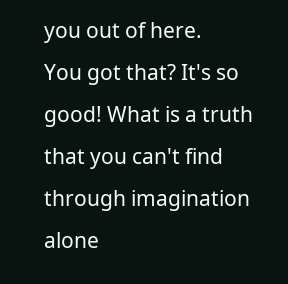you out of here.
You got that? It's so good! What is a truth that you can't find through imagination alone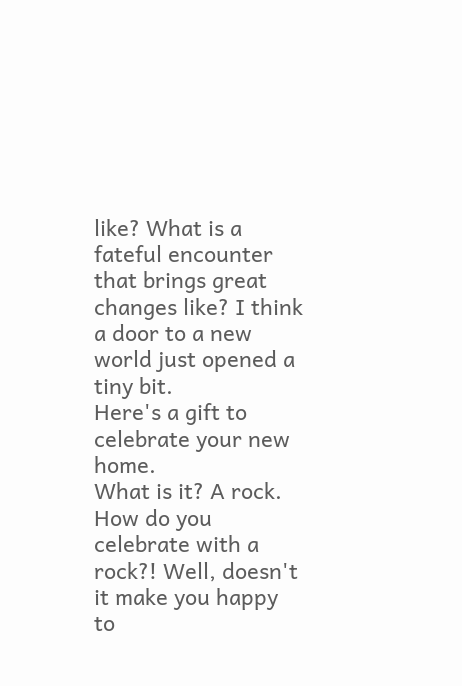like? What is a fateful encounter that brings great changes like? I think a door to a new world just opened a tiny bit.
Here's a gift to celebrate your new home.
What is it? A rock.
How do you celebrate with a rock?! Well, doesn't it make you happy to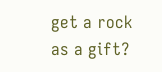get a rock as a gift?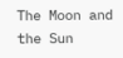The Moon and the Sun